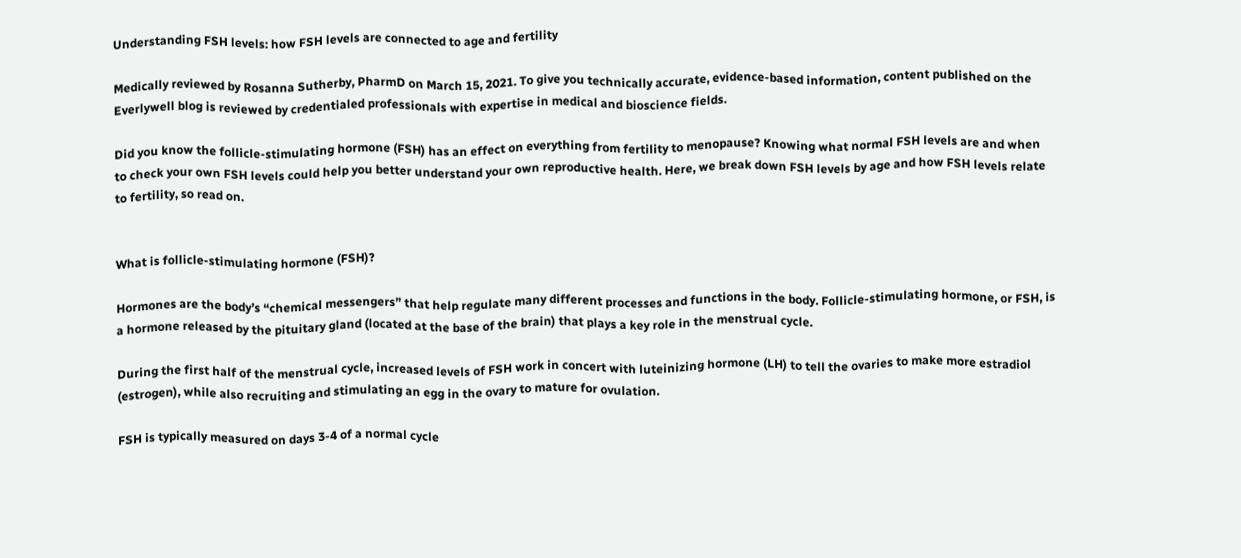Understanding FSH levels: how FSH levels are connected to age and fertility

Medically reviewed by Rosanna Sutherby, PharmD on March 15, 2021. To give you technically accurate, evidence-based information, content published on the Everlywell blog is reviewed by credentialed professionals with expertise in medical and bioscience fields.

Did you know the follicle-stimulating hormone (FSH) has an effect on everything from fertility to menopause? Knowing what normal FSH levels are and when to check your own FSH levels could help you better understand your own reproductive health. Here, we break down FSH levels by age and how FSH levels relate to fertility, so read on.


What is follicle-stimulating hormone (FSH)?

Hormones are the body’s “chemical messengers” that help regulate many different processes and functions in the body. Follicle-stimulating hormone, or FSH, is a hormone released by the pituitary gland (located at the base of the brain) that plays a key role in the menstrual cycle.

During the first half of the menstrual cycle, increased levels of FSH work in concert with luteinizing hormone (LH) to tell the ovaries to make more estradiol (estrogen), while also recruiting and stimulating an egg in the ovary to mature for ovulation.

FSH is typically measured on days 3-4 of a normal cycle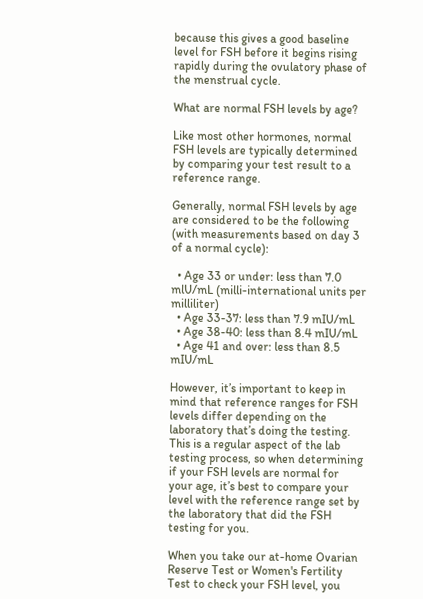because this gives a good baseline level for FSH before it begins rising rapidly during the ovulatory phase of the menstrual cycle.

What are normal FSH levels by age?

Like most other hormones, normal FSH levels are typically determined by comparing your test result to a reference range.

Generally, normal FSH levels by age are considered to be the following (with measurements based on day 3 of a normal cycle):

  • Age 33 or under: less than 7.0 mlU/mL (milli-international units per milliliter)
  • Age 33-37: less than 7.9 mIU/mL
  • Age 38-40: less than 8.4 mIU/mL
  • Age 41 and over: less than 8.5 mIU/mL

However, it’s important to keep in mind that reference ranges for FSH levels differ depending on the laboratory that’s doing the testing. This is a regular aspect of the lab testing process, so when determining if your FSH levels are normal for your age, it’s best to compare your level with the reference range set by the laboratory that did the FSH testing for you.

When you take our at-home Ovarian Reserve Test or Women's Fertility Test to check your FSH level, you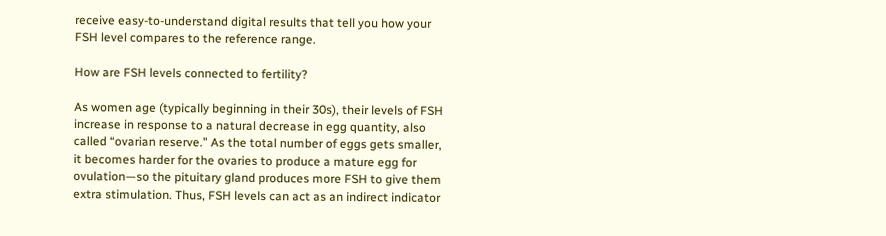receive easy-to-understand digital results that tell you how your FSH level compares to the reference range.

How are FSH levels connected to fertility?

As women age (typically beginning in their 30s), their levels of FSH increase in response to a natural decrease in egg quantity, also called “ovarian reserve.” As the total number of eggs gets smaller, it becomes harder for the ovaries to produce a mature egg for ovulation—so the pituitary gland produces more FSH to give them extra stimulation. Thus, FSH levels can act as an indirect indicator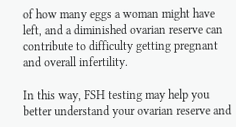of how many eggs a woman might have left, and a diminished ovarian reserve can contribute to difficulty getting pregnant and overall infertility.

In this way, FSH testing may help you better understand your ovarian reserve and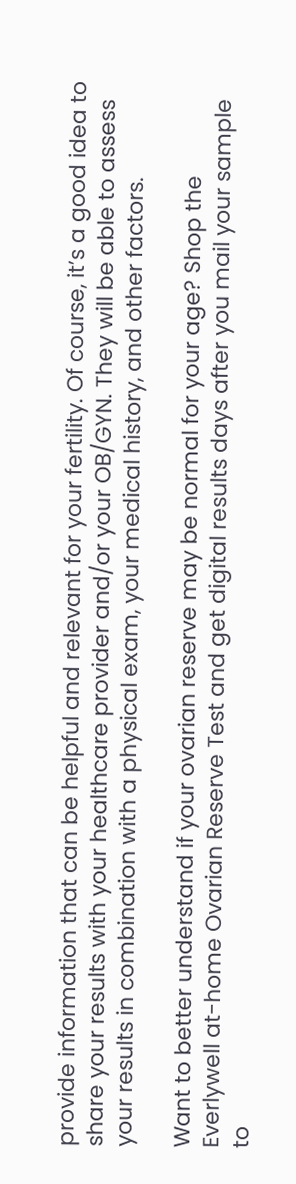provide information that can be helpful and relevant for your fertility. Of course, it’s a good idea to share your results with your healthcare provider and/or your OB/GYN. They will be able to assess your results in combination with a physical exam, your medical history, and other factors.

Want to better understand if your ovarian reserve may be normal for your age? Shop the Everlywell at-home Ovarian Reserve Test and get digital results days after you mail your sample to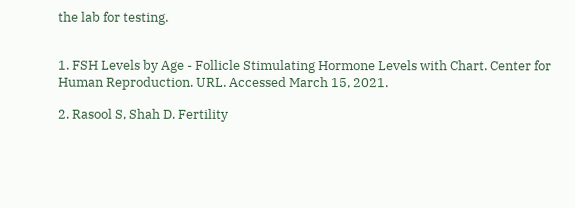the lab for testing.


1. FSH Levels by Age - Follicle Stimulating Hormone Levels with Chart. Center for Human Reproduction. URL. Accessed March 15, 2021.

2. Rasool S, Shah D. Fertility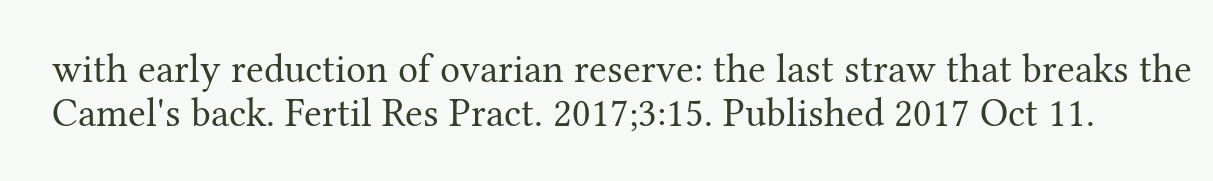with early reduction of ovarian reserve: the last straw that breaks the Camel's back. Fertil Res Pract. 2017;3:15. Published 2017 Oct 11.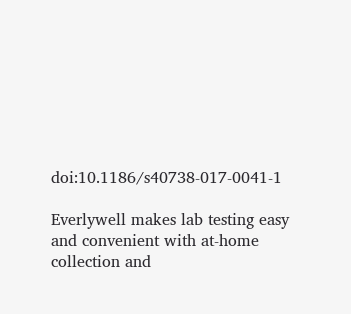doi:10.1186/s40738-017-0041-1

Everlywell makes lab testing easy and convenient with at-home collection and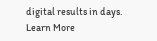digital results in days. Learn More